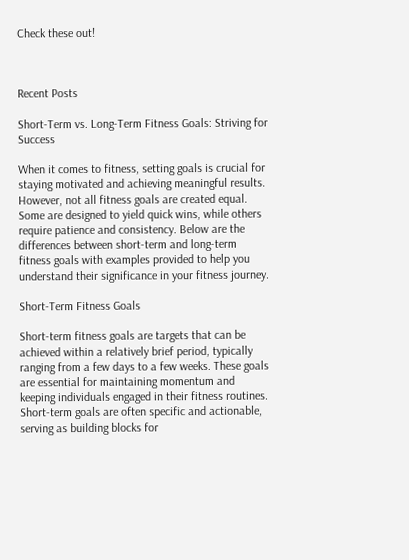Check these out!



Recent Posts

Short-Term vs. Long-Term Fitness Goals: Striving for Success

When it comes to fitness, setting goals is crucial for staying motivated and achieving meaningful results. However, not all fitness goals are created equal. Some are designed to yield quick wins, while others require patience and consistency. Below are the differences between short-term and long-term fitness goals with examples provided to help you understand their significance in your fitness journey.

Short-Term Fitness Goals

Short-term fitness goals are targets that can be achieved within a relatively brief period, typically ranging from a few days to a few weeks. These goals are essential for maintaining momentum and keeping individuals engaged in their fitness routines. Short-term goals are often specific and actionable, serving as building blocks for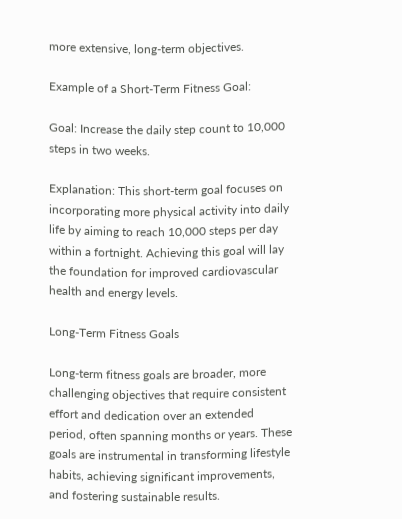more extensive, long-term objectives.

Example of a Short-Term Fitness Goal:

Goal: Increase the daily step count to 10,000 steps in two weeks.

Explanation: This short-term goal focuses on incorporating more physical activity into daily life by aiming to reach 10,000 steps per day within a fortnight. Achieving this goal will lay the foundation for improved cardiovascular health and energy levels.

Long-Term Fitness Goals

Long-term fitness goals are broader, more challenging objectives that require consistent effort and dedication over an extended period, often spanning months or years. These goals are instrumental in transforming lifestyle habits, achieving significant improvements, and fostering sustainable results.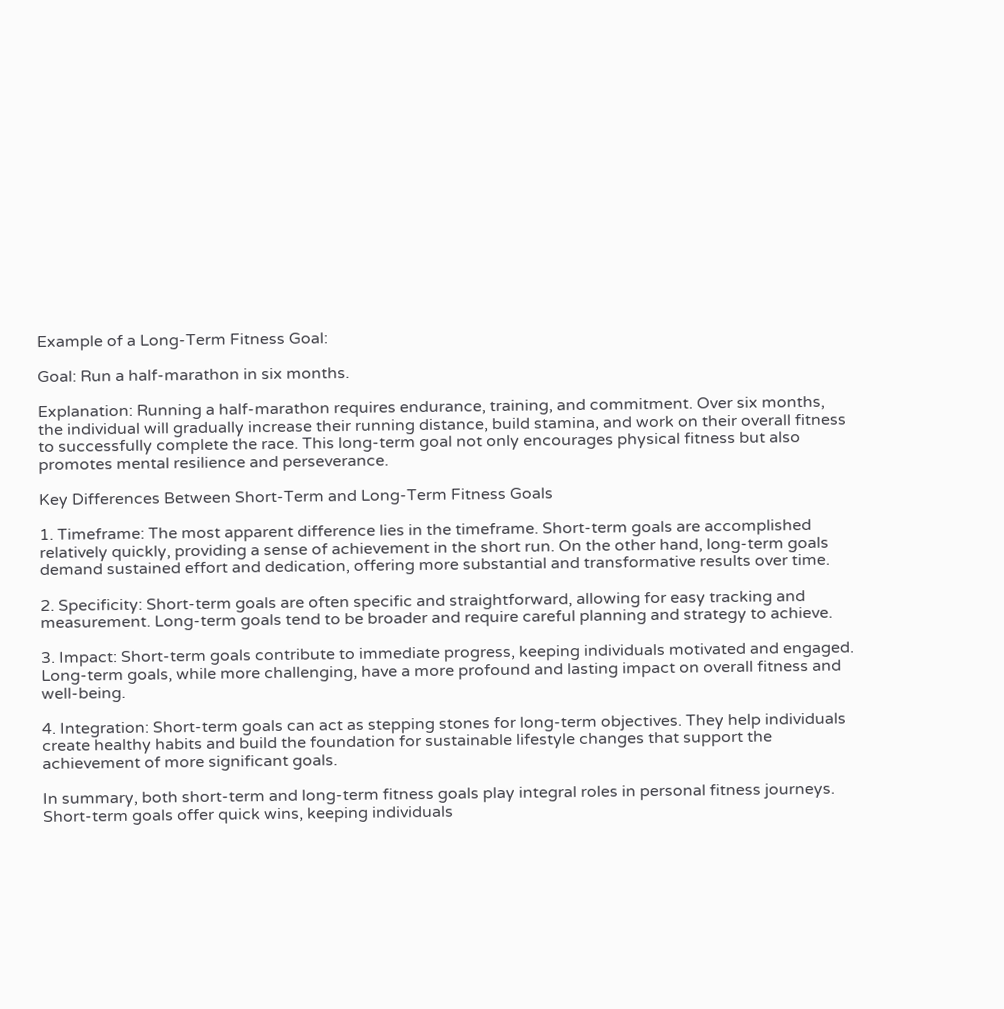Example of a Long-Term Fitness Goal:

Goal: Run a half-marathon in six months.

Explanation: Running a half-marathon requires endurance, training, and commitment. Over six months, the individual will gradually increase their running distance, build stamina, and work on their overall fitness to successfully complete the race. This long-term goal not only encourages physical fitness but also promotes mental resilience and perseverance.

Key Differences Between Short-Term and Long-Term Fitness Goals

1. Timeframe: The most apparent difference lies in the timeframe. Short-term goals are accomplished relatively quickly, providing a sense of achievement in the short run. On the other hand, long-term goals demand sustained effort and dedication, offering more substantial and transformative results over time.

2. Specificity: Short-term goals are often specific and straightforward, allowing for easy tracking and measurement. Long-term goals tend to be broader and require careful planning and strategy to achieve.

3. Impact: Short-term goals contribute to immediate progress, keeping individuals motivated and engaged. Long-term goals, while more challenging, have a more profound and lasting impact on overall fitness and well-being.

4. Integration: Short-term goals can act as stepping stones for long-term objectives. They help individuals create healthy habits and build the foundation for sustainable lifestyle changes that support the achievement of more significant goals.

In summary, both short-term and long-term fitness goals play integral roles in personal fitness journeys. Short-term goals offer quick wins, keeping individuals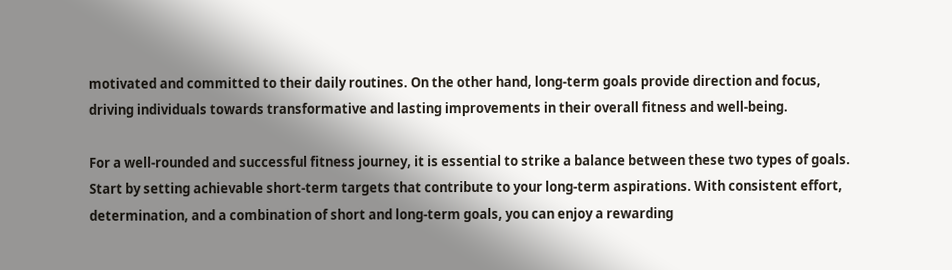motivated and committed to their daily routines. On the other hand, long-term goals provide direction and focus, driving individuals towards transformative and lasting improvements in their overall fitness and well-being.

For a well-rounded and successful fitness journey, it is essential to strike a balance between these two types of goals. Start by setting achievable short-term targets that contribute to your long-term aspirations. With consistent effort, determination, and a combination of short and long-term goals, you can enjoy a rewarding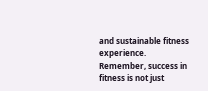and sustainable fitness experience. Remember, success in fitness is not just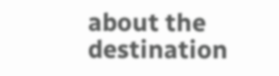about the destination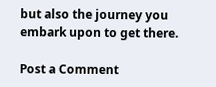but also the journey you embark upon to get there.

Post a Comment